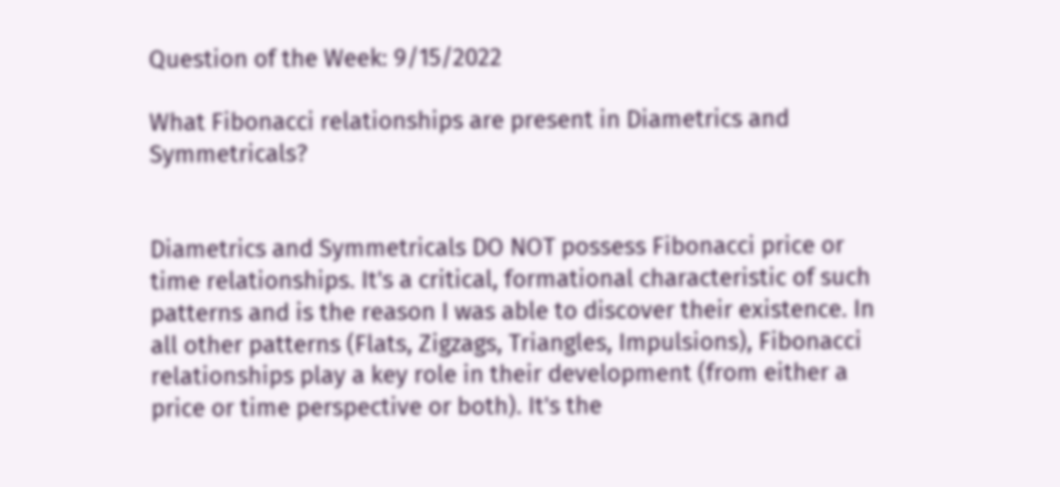Question of the Week: 9/15/2022

What Fibonacci relationships are present in Diametrics and Symmetricals?


Diametrics and Symmetricals DO NOT possess Fibonacci price or time relationships. It's a critical, formational characteristic of such patterns and is the reason I was able to discover their existence. In all other patterns (Flats, Zigzags, Triangles, Impulsions), Fibonacci relationships play a key role in their development (from either a price or time perspective or both). It's the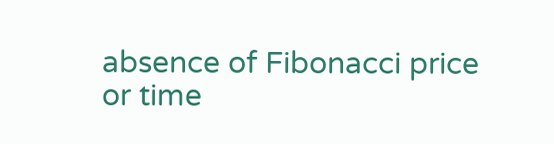absence of Fibonacci price or time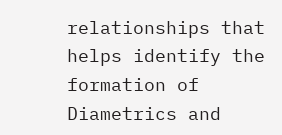relationships that helps identify the formation of Diametrics and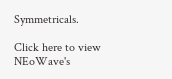Symmetricals.

Click here to view NEoWave's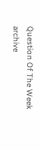Question Of The Week archive